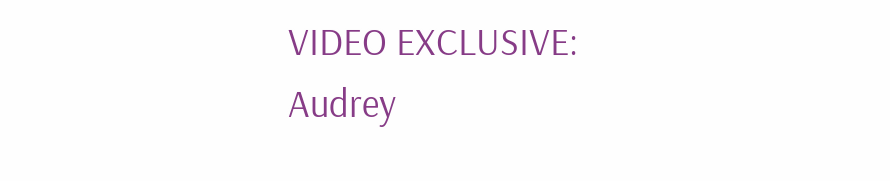VIDEO EXCLUSIVE: Audrey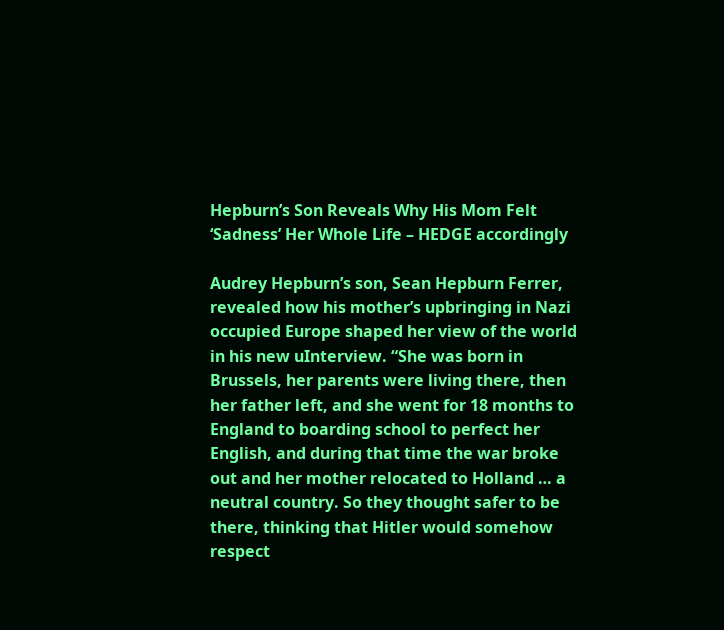Hepburn’s Son Reveals Why His Mom Felt ‘Sadness’ Her Whole Life – HEDGE accordingly

Audrey Hepburn’s son, Sean Hepburn Ferrer, revealed how his mother’s upbringing in Nazi occupied Europe shaped her view of the world in his new uInterview. “She was born in Brussels, her parents were living there, then her father left, and she went for 18 months to England to boarding school to perfect her English, and during that time the war broke out and her mother relocated to Holland … a neutral country. So they thought safer to be there, thinking that Hitler would somehow respect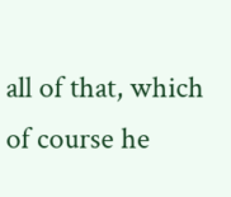all of that, which of course he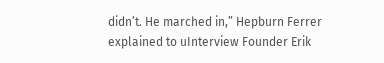didn’t. He marched in,” Hepburn Ferrer explained to uInterview Founder Erik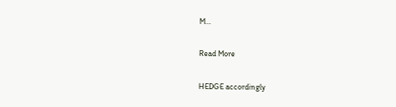M…

Read More

HEDGE accordingly